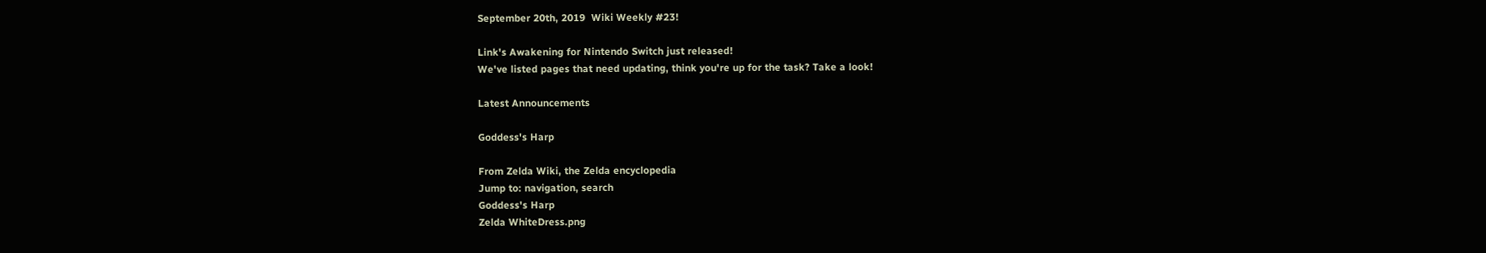September 20th, 2019  Wiki Weekly #23!

Link's Awakening for Nintendo Switch just released!
We've listed pages that need updating, think you're up for the task? Take a look!

Latest Announcements

Goddess's Harp

From Zelda Wiki, the Zelda encyclopedia
Jump to: navigation, search
Goddess's Harp
Zelda WhiteDress.png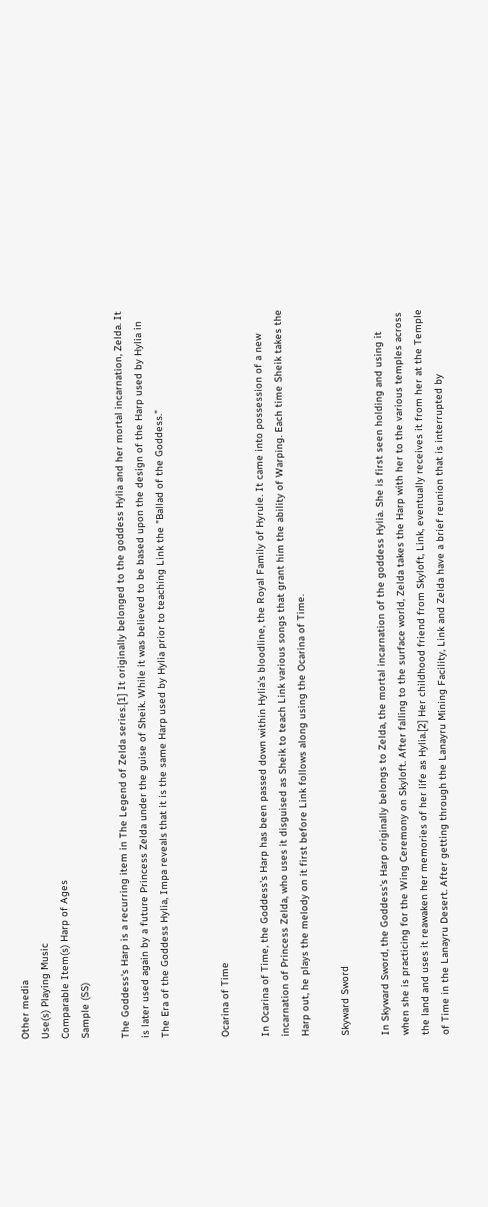Other media
Use(s) Playing Music
Comparable Item(s) Harp of Ages
Sample (SS)

The Goddess's Harp is a recurring item in The Legend of Zelda series.[1] It originally belonged to the goddess Hylia and her mortal incarnation, Zelda. It is later used again by a future Princess Zelda under the guise of Sheik. While it was believed to be based upon the design of the Harp used by Hylia in The Era of the Goddess Hylia, Impa reveals that it is the same Harp used by Hylia prior to teaching Link the "Ballad of the Goddess."


Ocarina of Time

In Ocarina of Time, the Goddess's Harp has been passed down within Hylia's bloodline, the Royal Family of Hyrule. It came into possession of a new incarnation of Princess Zelda, who uses it disguised as Sheik to teach Link various songs that grant him the ability of Warping. Each time Sheik takes the Harp out, he plays the melody on it first before Link follows along using the Ocarina of Time.

Skyward Sword

In Skyward Sword, the Goddess's Harp originally belongs to Zelda, the mortal incarnation of the goddess Hylia. She is first seen holding and using it when she is practicing for the Wing Ceremony on Skyloft. After falling to the surface world, Zelda takes the Harp with her to the various temples across the land and uses it reawaken her memories of her life as Hylia.[2] Her childhood friend from Skyloft, Link, eventually receives it from her at the Temple of Time in the Lanayru Desert. After getting through the Lanayru Mining Facility, Link and Zelda have a brief reunion that is interrupted by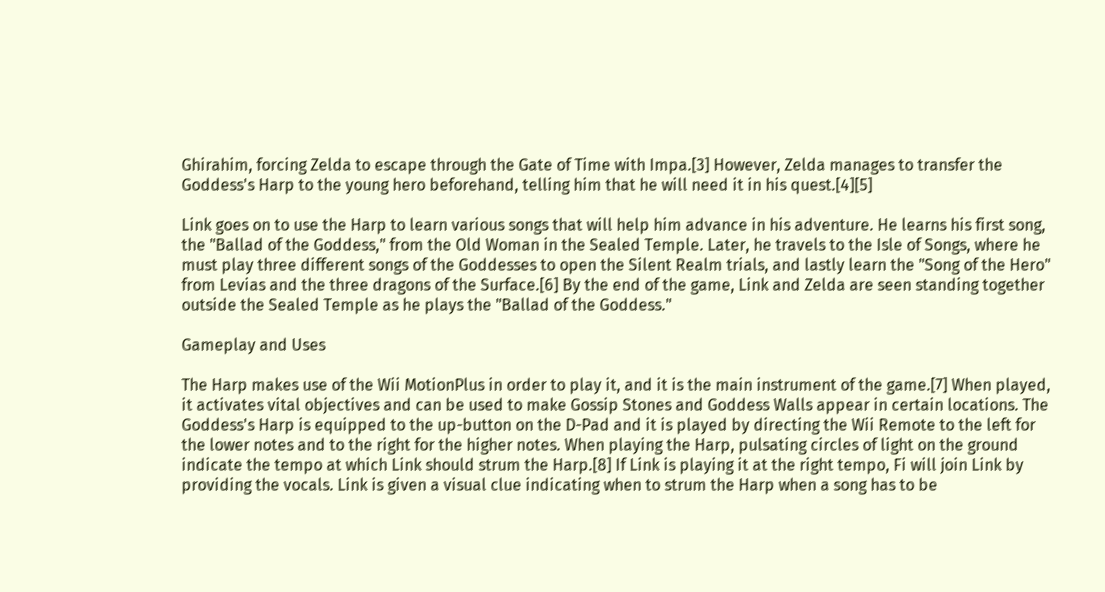Ghirahim, forcing Zelda to escape through the Gate of Time with Impa.[3] However, Zelda manages to transfer the Goddess's Harp to the young hero beforehand, telling him that he will need it in his quest.[4][5]

Link goes on to use the Harp to learn various songs that will help him advance in his adventure. He learns his first song, the "Ballad of the Goddess," from the Old Woman in the Sealed Temple. Later, he travels to the Isle of Songs, where he must play three different songs of the Goddesses to open the Silent Realm trials, and lastly learn the "Song of the Hero" from Levias and the three dragons of the Surface.[6] By the end of the game, Link and Zelda are seen standing together outside the Sealed Temple as he plays the "Ballad of the Goddess."

Gameplay and Uses

The Harp makes use of the Wii MotionPlus in order to play it, and it is the main instrument of the game.[7] When played, it activates vital objectives and can be used to make Gossip Stones and Goddess Walls appear in certain locations. The Goddess's Harp is equipped to the up-button on the D-Pad and it is played by directing the Wii Remote to the left for the lower notes and to the right for the higher notes. When playing the Harp, pulsating circles of light on the ground indicate the tempo at which Link should strum the Harp.[8] If Link is playing it at the right tempo, Fi will join Link by providing the vocals. Link is given a visual clue indicating when to strum the Harp when a song has to be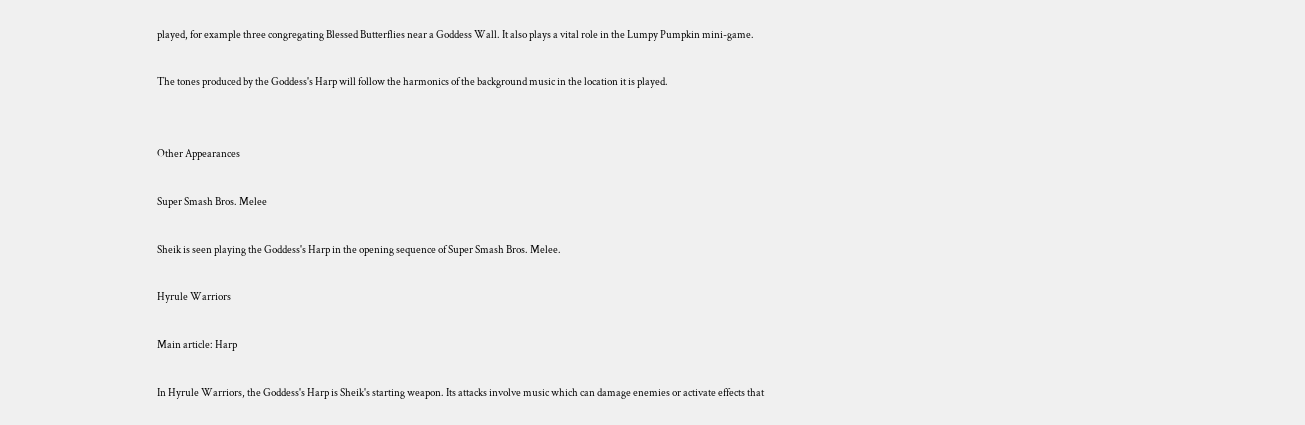played, for example three congregating Blessed Butterflies near a Goddess Wall. It also plays a vital role in the Lumpy Pumpkin mini-game.

The tones produced by the Goddess's Harp will follow the harmonics of the background music in the location it is played.


Other Appearances

Super Smash Bros. Melee

Sheik is seen playing the Goddess's Harp in the opening sequence of Super Smash Bros. Melee.

Hyrule Warriors

Main article: Harp

In Hyrule Warriors, the Goddess's Harp is Sheik's starting weapon. Its attacks involve music which can damage enemies or activate effects that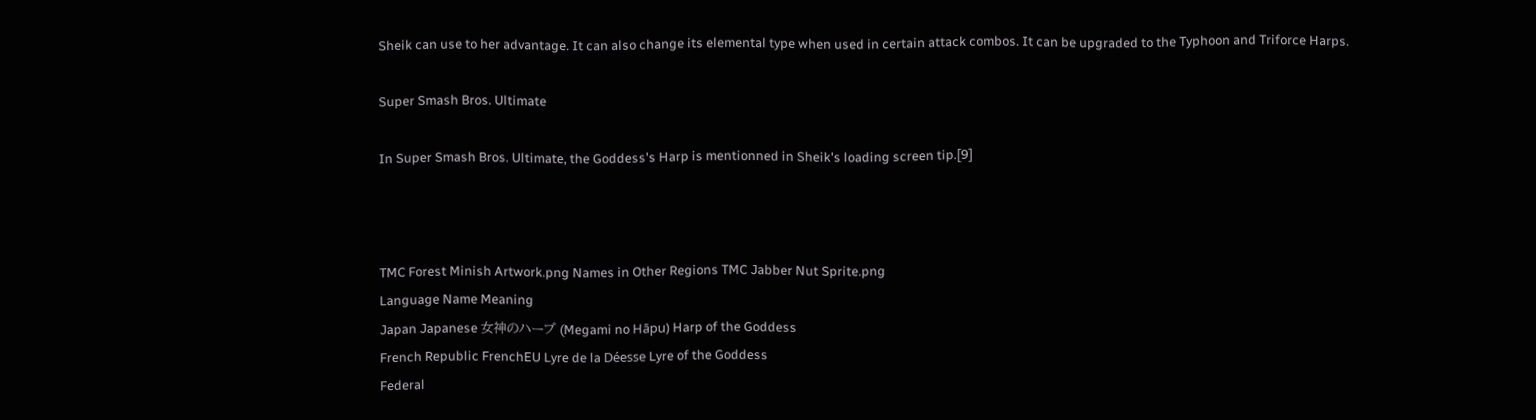Sheik can use to her advantage. It can also change its elemental type when used in certain attack combos. It can be upgraded to the Typhoon and Triforce Harps.

Super Smash Bros. Ultimate

In Super Smash Bros. Ultimate, the Goddess's Harp is mentionned in Sheik's loading screen tip.[9]



TMC Forest Minish Artwork.png Names in Other Regions TMC Jabber Nut Sprite.png
Language Name Meaning
Japan Japanese 女神のハープ (Megami no Hāpu) Harp of the Goddess
French Republic FrenchEU Lyre de la Déesse Lyre of the Goddess
Federal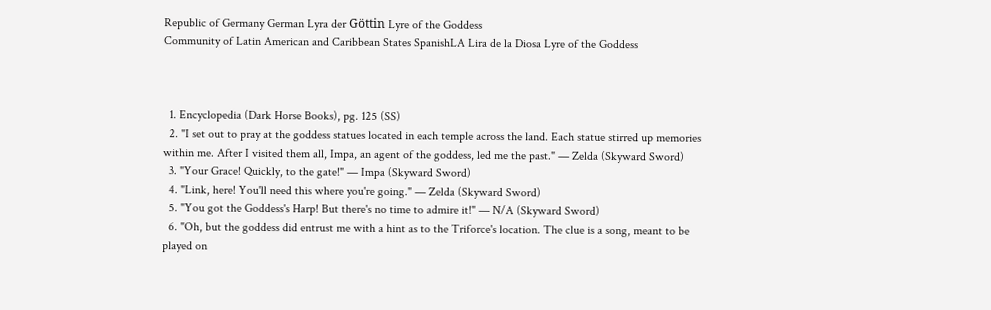Republic of Germany German Lyra der Göttin Lyre of the Goddess
Community of Latin American and Caribbean States SpanishLA Lira de la Diosa Lyre of the Goddess



  1. Encyclopedia (Dark Horse Books), pg. 125 (SS)
  2. "I set out to pray at the goddess statues located in each temple across the land. Each statue stirred up memories within me. After I visited them all, Impa, an agent of the goddess, led me the past." — Zelda (Skyward Sword)
  3. "Your Grace! Quickly, to the gate!" — Impa (Skyward Sword)
  4. "Link, here! You'll need this where you're going." — Zelda (Skyward Sword)
  5. "You got the Goddess's Harp! But there's no time to admire it!" — N/A (Skyward Sword)
  6. "Oh, but the goddess did entrust me with a hint as to the Triforce's location. The clue is a song, meant to be played on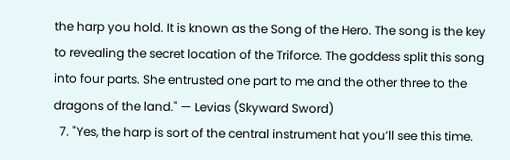the harp you hold. It is known as the Song of the Hero. The song is the key to revealing the secret location of the Triforce. The goddess split this song into four parts. She entrusted one part to me and the other three to the dragons of the land." — Levias (Skyward Sword)
  7. "Yes, the harp is sort of the central instrument hat you’ll see this time.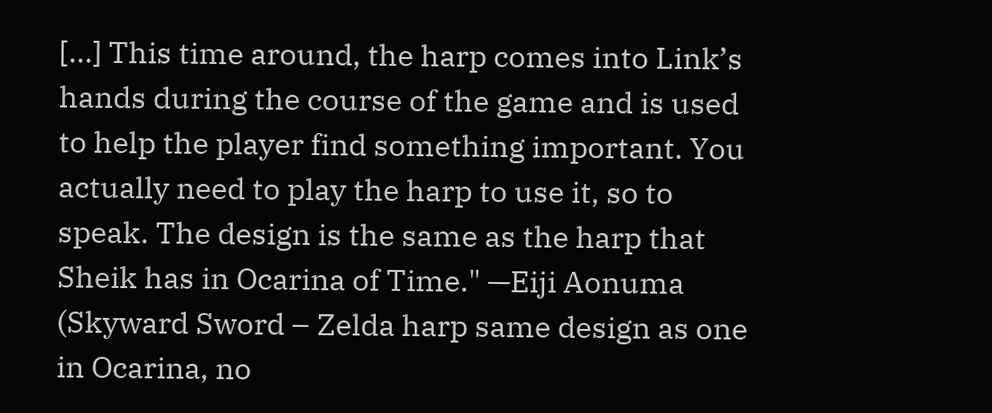[...] This time around, the harp comes into Link’s hands during the course of the game and is used to help the player find something important. You actually need to play the harp to use it, so to speak. The design is the same as the harp that Sheik has in Ocarina of Time." —Eiji Aonuma (Skyward Sword – Zelda harp same design as one in Ocarina, no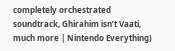completely orchestrated soundtrack, Ghirahim isn’t Vaati, much more | Nintendo Everything)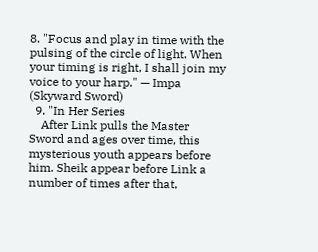8. "Focus and play in time with the pulsing of the circle of light. When your timing is right, I shall join my voice to your harp." — Impa (Skyward Sword)
  9. "In Her Series
    After Link pulls the Master Sword and ages over time, this mysterious youth appears before him. Sheik appear before Link a number of times after that,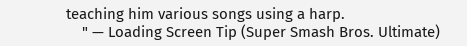teaching him various songs using a harp.
    " — Loading Screen Tip (Super Smash Bros. Ultimate)